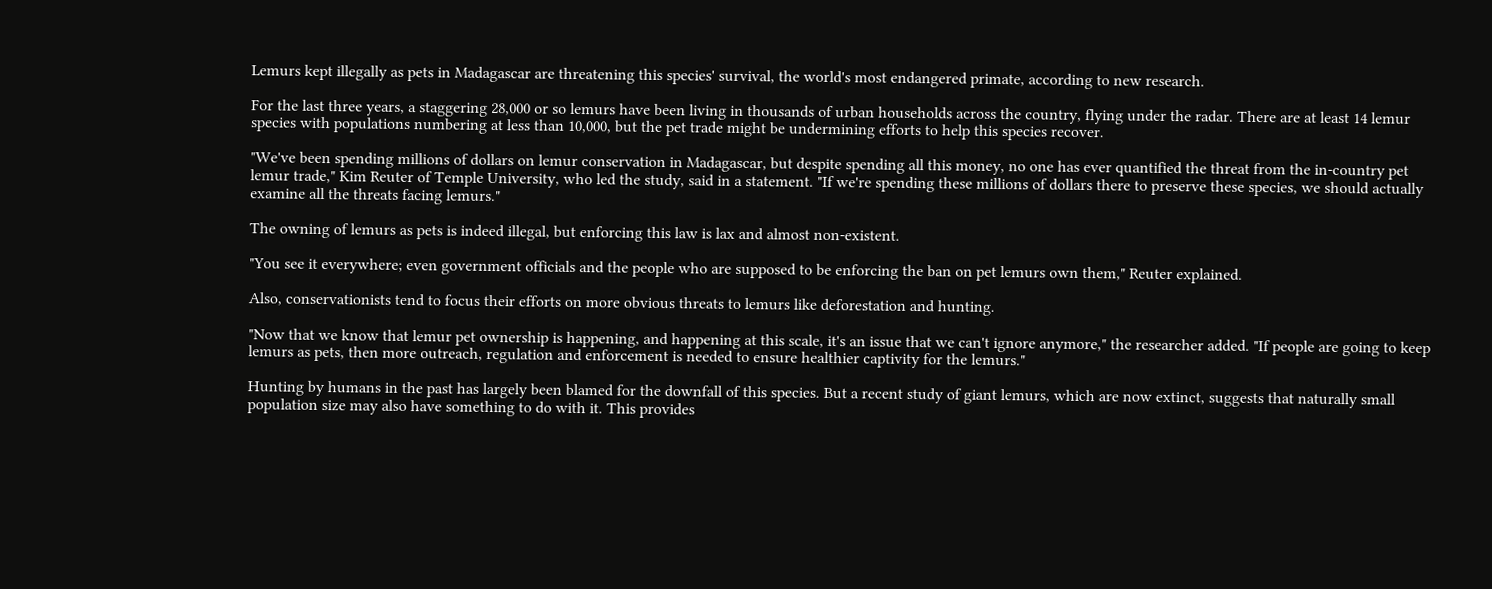Lemurs kept illegally as pets in Madagascar are threatening this species' survival, the world's most endangered primate, according to new research.

For the last three years, a staggering 28,000 or so lemurs have been living in thousands of urban households across the country, flying under the radar. There are at least 14 lemur species with populations numbering at less than 10,000, but the pet trade might be undermining efforts to help this species recover.

"We've been spending millions of dollars on lemur conservation in Madagascar, but despite spending all this money, no one has ever quantified the threat from the in-country pet lemur trade," Kim Reuter of Temple University, who led the study, said in a statement. "If we're spending these millions of dollars there to preserve these species, we should actually examine all the threats facing lemurs."

The owning of lemurs as pets is indeed illegal, but enforcing this law is lax and almost non-existent.

"You see it everywhere; even government officials and the people who are supposed to be enforcing the ban on pet lemurs own them," Reuter explained.

Also, conservationists tend to focus their efforts on more obvious threats to lemurs like deforestation and hunting.

"Now that we know that lemur pet ownership is happening, and happening at this scale, it's an issue that we can't ignore anymore," the researcher added. "If people are going to keep lemurs as pets, then more outreach, regulation and enforcement is needed to ensure healthier captivity for the lemurs."

Hunting by humans in the past has largely been blamed for the downfall of this species. But a recent study of giant lemurs, which are now extinct, suggests that naturally small population size may also have something to do with it. This provides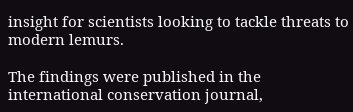insight for scientists looking to tackle threats to modern lemurs.

The findings were published in the international conservation journal,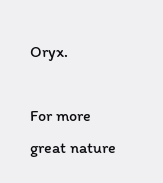Oryx.

For more great nature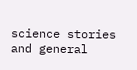science stories and general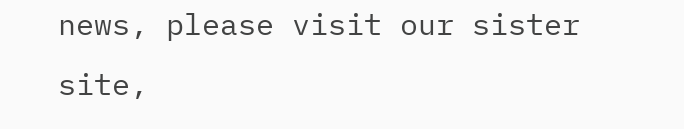news, please visit our sister site,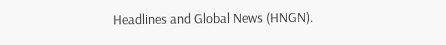Headlines and Global News (HNGN).